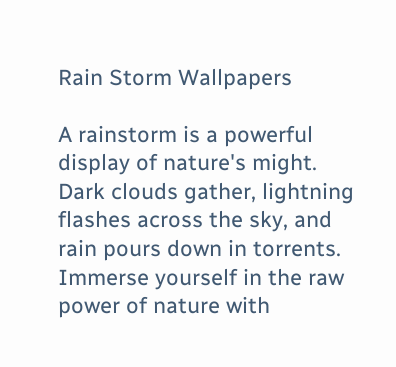Rain Storm Wallpapers

A rainstorm is a powerful display of nature's might. Dark clouds gather, lightning flashes across the sky, and rain pours down in torrents. Immerse yourself in the raw power of nature with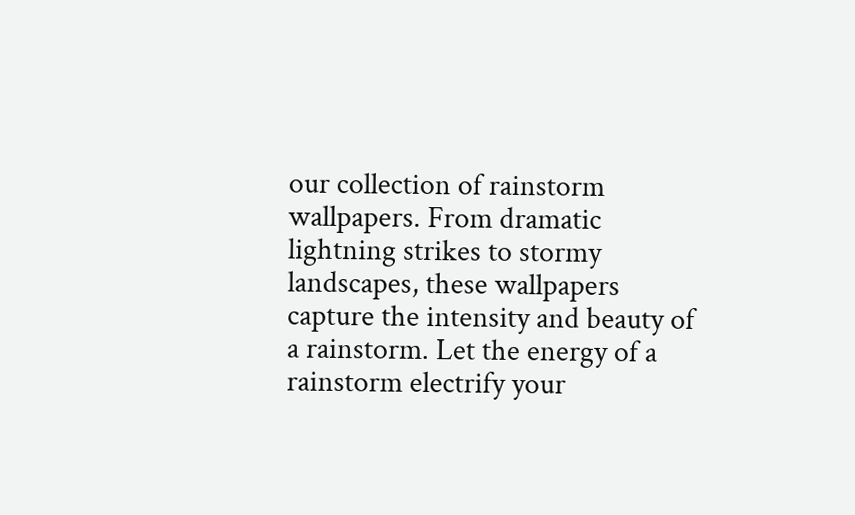our collection of rainstorm wallpapers. From dramatic lightning strikes to stormy landscapes, these wallpapers capture the intensity and beauty of a rainstorm. Let the energy of a rainstorm electrify your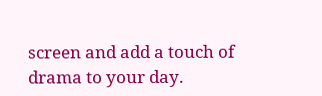screen and add a touch of drama to your day.